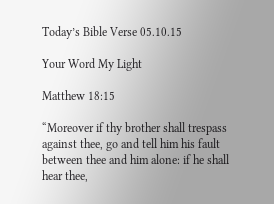Today’s Bible Verse 05.10.15

Your Word My Light

Matthew 18:15

“Moreover if thy brother shall trespass
against thee, go and tell him his fault
between thee and him alone: if he shall
hear thee,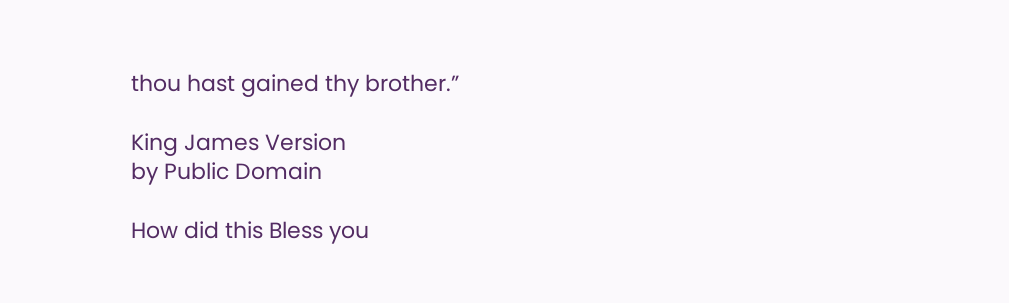thou hast gained thy brother.”

King James Version
by Public Domain

How did this Bless you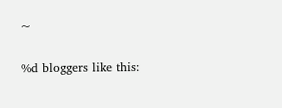~

%d bloggers like this: